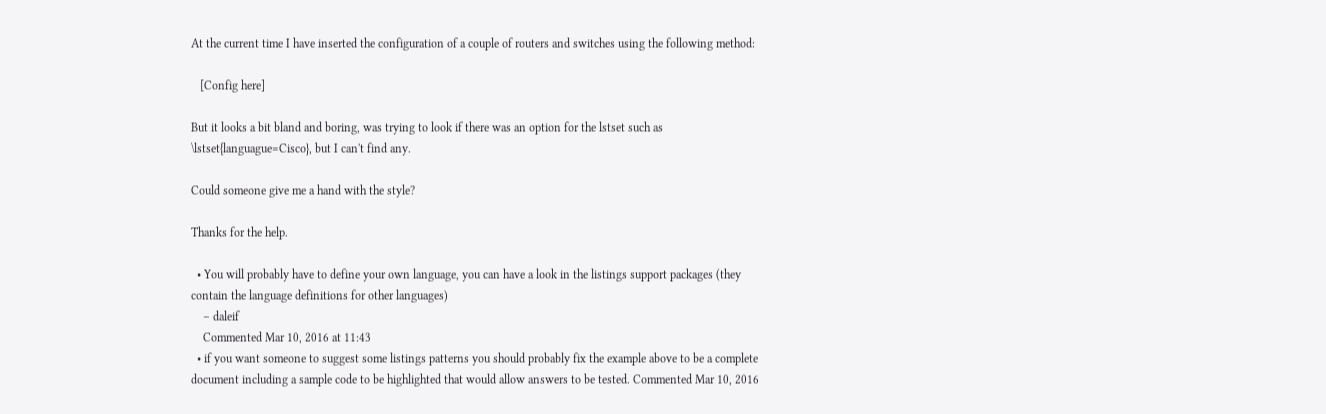At the current time I have inserted the configuration of a couple of routers and switches using the following method:

   [Config here]

But it looks a bit bland and boring, was trying to look if there was an option for the lstset such as \lstset{languague=Cisco}, but I can't find any.

Could someone give me a hand with the style?

Thanks for the help.

  • You will probably have to define your own language, you can have a look in the listings support packages (they contain the language definitions for other languages)
    – daleif
    Commented Mar 10, 2016 at 11:43
  • if you want someone to suggest some listings patterns you should probably fix the example above to be a complete document including a sample code to be highlighted that would allow answers to be tested. Commented Mar 10, 2016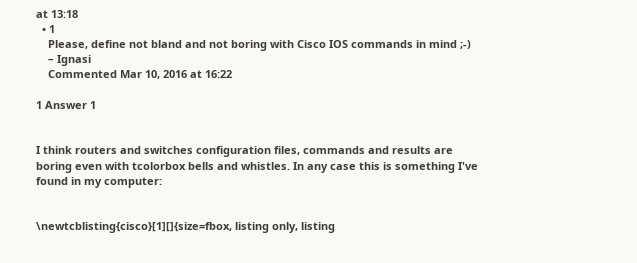at 13:18
  • 1
    Please, define not bland and not boring with Cisco IOS commands in mind ;-)
    – Ignasi
    Commented Mar 10, 2016 at 16:22

1 Answer 1


I think routers and switches configuration files, commands and results are boring even with tcolorbox bells and whistles. In any case this is something I've found in my computer:


\newtcblisting{cisco}[1][]{size=fbox, listing only, listing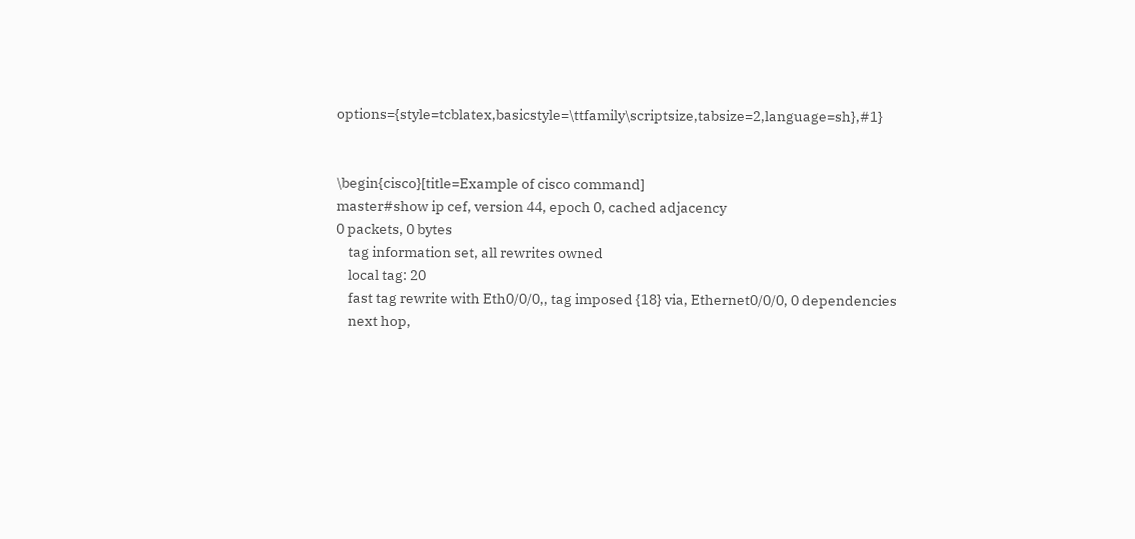options={style=tcblatex,basicstyle=\ttfamily\scriptsize,tabsize=2,language=sh},#1}


\begin{cisco}[title=Example of cisco command]
master#show ip cef, version 44, epoch 0, cached adjacency
0 packets, 0 bytes
    tag information set, all rewrites owned
    local tag: 20
    fast tag rewrite with Eth0/0/0,, tag imposed {18} via, Ethernet0/0/0, 0 dependencies
    next hop,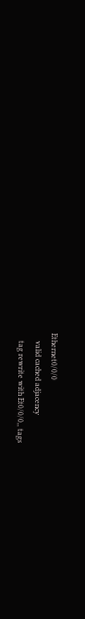Ethernet0/0/0
    valid cached adjacency
    tag rewrite with Et0/0/0,, tags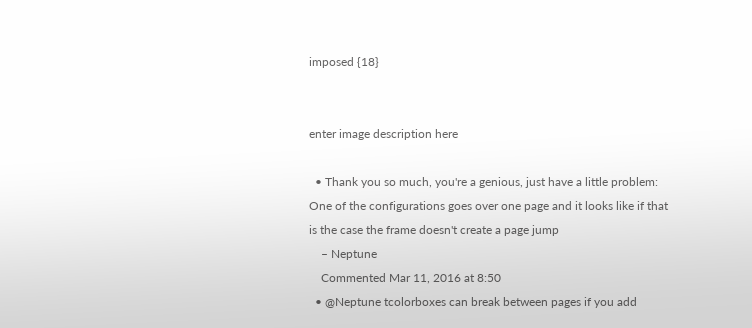imposed {18}


enter image description here

  • Thank you so much, you're a genious, just have a little problem: One of the configurations goes over one page and it looks like if that is the case the frame doesn't create a page jump
    – Neptune
    Commented Mar 11, 2016 at 8:50
  • @Neptune tcolorboxes can break between pages if you add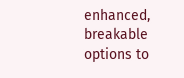enhanced, breakable options to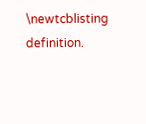\newtcblisting definition.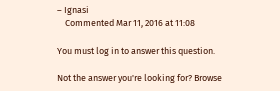– Ignasi
    Commented Mar 11, 2016 at 11:08

You must log in to answer this question.

Not the answer you're looking for? Browse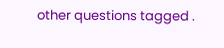other questions tagged .